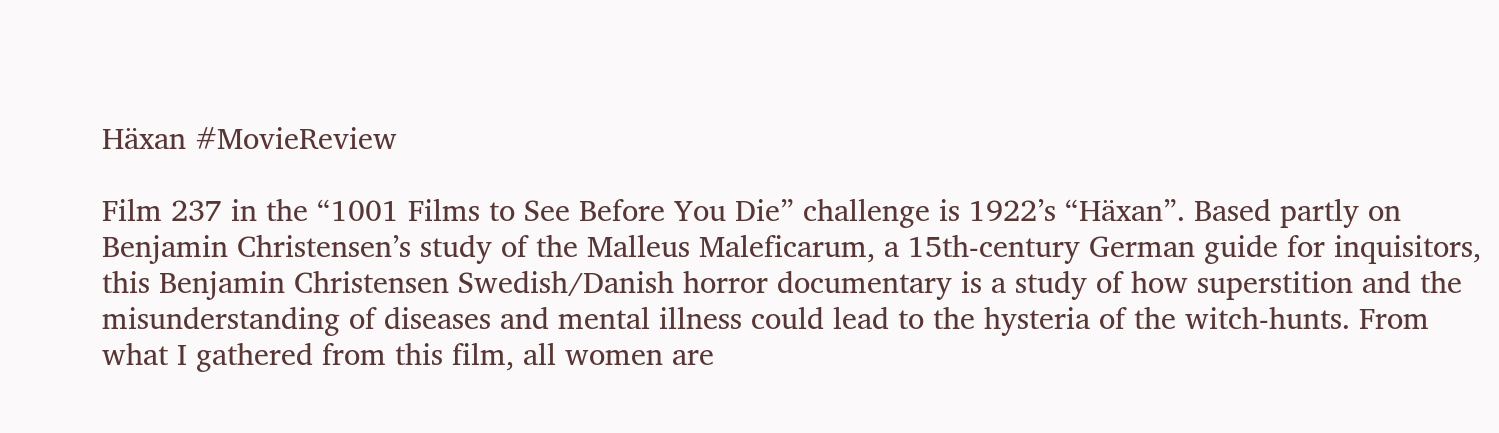Häxan #MovieReview

Film 237 in the “1001 Films to See Before You Die” challenge is 1922’s “Häxan”. Based partly on Benjamin Christensen’s study of the Malleus Maleficarum, a 15th-century German guide for inquisitors, this Benjamin Christensen Swedish/Danish horror documentary is a study of how superstition and the misunderstanding of diseases and mental illness could lead to the hysteria of the witch-hunts. From what I gathered from this film, all women are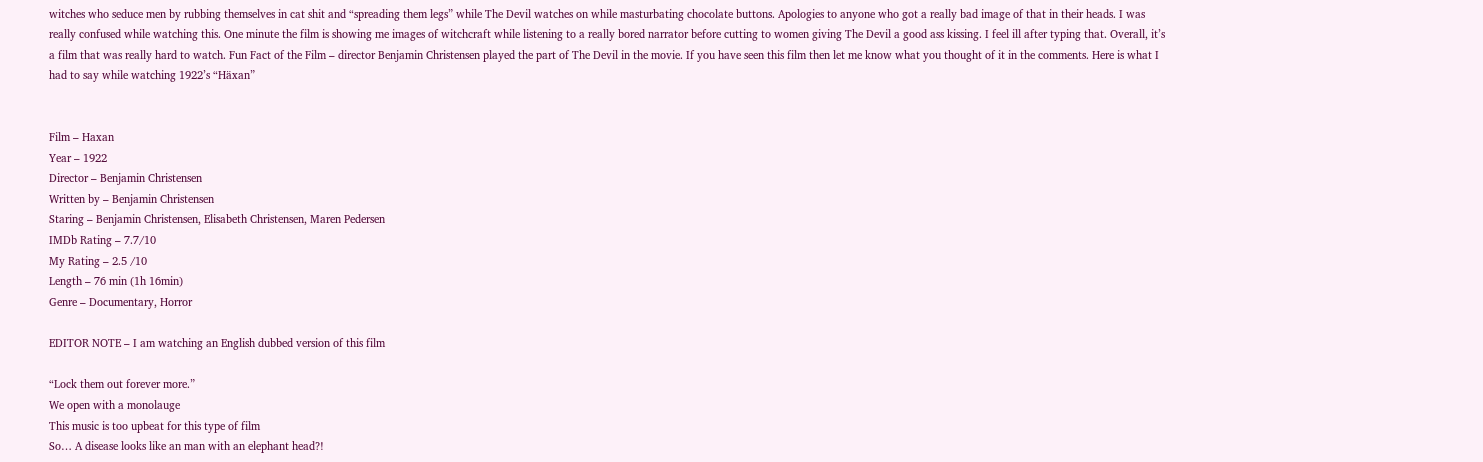witches who seduce men by rubbing themselves in cat shit and “spreading them legs” while The Devil watches on while masturbating chocolate buttons. Apologies to anyone who got a really bad image of that in their heads. I was really confused while watching this. One minute the film is showing me images of witchcraft while listening to a really bored narrator before cutting to women giving The Devil a good ass kissing. I feel ill after typing that. Overall, it’s a film that was really hard to watch. Fun Fact of the Film – director Benjamin Christensen played the part of The Devil in the movie. If you have seen this film then let me know what you thought of it in the comments. Here is what I had to say while watching 1922’s “Häxan”


Film – Haxan
Year – 1922
Director – Benjamin Christensen
Written by – Benjamin Christensen
Staring – Benjamin Christensen, Elisabeth Christensen, Maren Pedersen
IMDb Rating – 7.7/10
My Rating – 2.5 /10
Length – 76 min (1h 16min)
Genre – Documentary, Horror

EDITOR NOTE – I am watching an English dubbed version of this film

“Lock them out forever more.”
We open with a monolauge
This music is too upbeat for this type of film
So… A disease looks like an man with an elephant head?!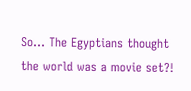So… The Egyptians thought the world was a movie set?!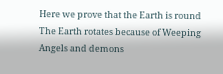Here we prove that the Earth is round
The Earth rotates because of Weeping Angels and demons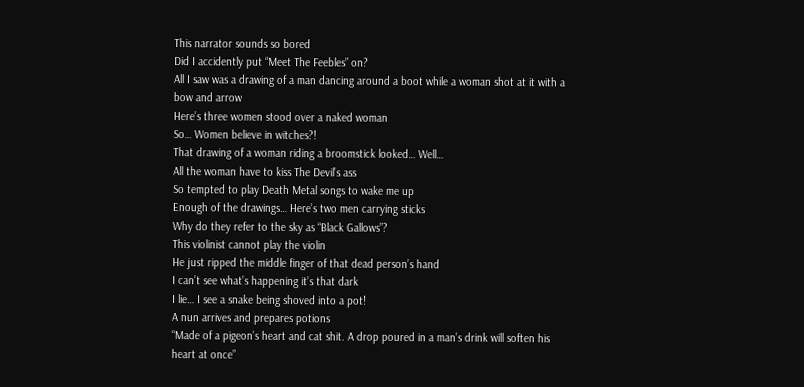This narrator sounds so bored
Did I accidently put “Meet The Feebles” on?
All I saw was a drawing of a man dancing around a boot while a woman shot at it with a bow and arrow
Here’s three women stood over a naked woman
So… Women believe in witches?!
That drawing of a woman riding a broomstick looked… Well…
All the woman have to kiss The Devil’s ass
So tempted to play Death Metal songs to wake me up
Enough of the drawings… Here’s two men carrying sticks
Why do they refer to the sky as “Black Gallows”?
This violinist cannot play the violin
He just ripped the middle finger of that dead person’s hand
I can’t see what’s happening it’s that dark
I lie… I see a snake being shoved into a pot!
A nun arrives and prepares potions
“Made of a pigeon’s heart and cat shit. A drop poured in a man’s drink will soften his heart at once”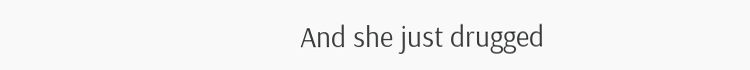And she just drugged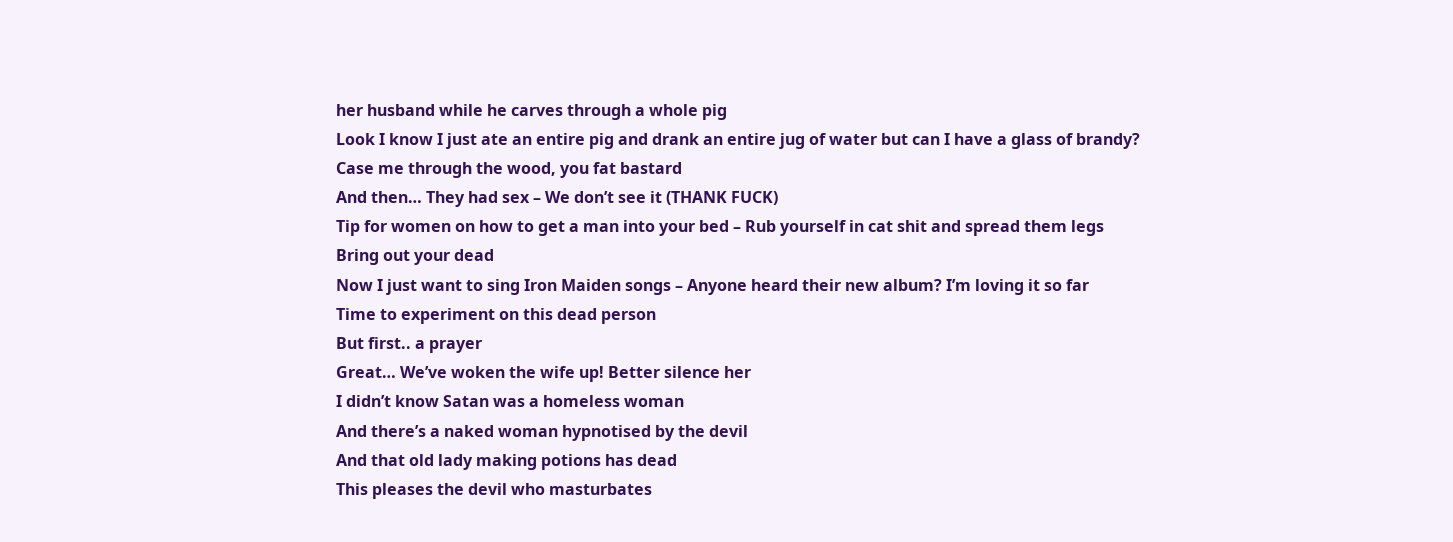her husband while he carves through a whole pig
Look I know I just ate an entire pig and drank an entire jug of water but can I have a glass of brandy?
Case me through the wood, you fat bastard
And then… They had sex – We don’t see it (THANK FUCK)
Tip for women on how to get a man into your bed – Rub yourself in cat shit and spread them legs
Bring out your dead
Now I just want to sing Iron Maiden songs – Anyone heard their new album? I’m loving it so far
Time to experiment on this dead person
But first.. a prayer
Great… We’ve woken the wife up! Better silence her
I didn’t know Satan was a homeless woman
And there’s a naked woman hypnotised by the devil
And that old lady making potions has dead
This pleases the devil who masturbates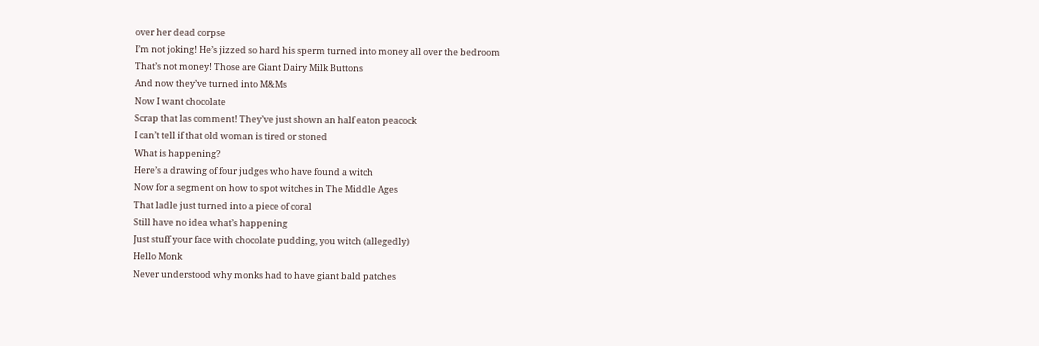over her dead corpse
I’m not joking! He’s jizzed so hard his sperm turned into money all over the bedroom
That’s not money! Those are Giant Dairy Milk Buttons
And now they’ve turned into M&Ms
Now I want chocolate
Scrap that las comment! They’ve just shown an half eaton peacock
I can’t tell if that old woman is tired or stoned
What is happening?
Here’s a drawing of four judges who have found a witch
Now for a segment on how to spot witches in The Middle Ages
That ladle just turned into a piece of coral
Still have no idea what’s happening
Just stuff your face with chocolate pudding, you witch (allegedly)
Hello Monk
Never understood why monks had to have giant bald patches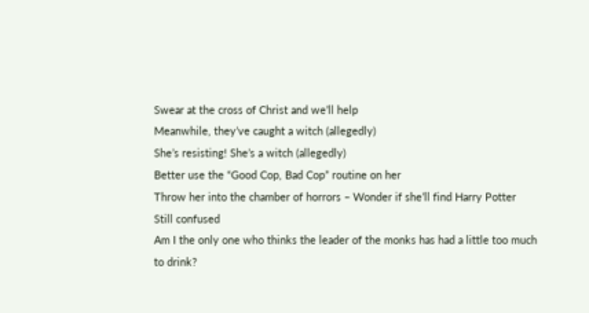Swear at the cross of Christ and we’ll help
Meanwhile, they’ve caught a witch (allegedly)
She’s resisting! She’s a witch (allegedly)
Better use the “Good Cop, Bad Cop” routine on her
Throw her into the chamber of horrors – Wonder if she’ll find Harry Potter
Still confused
Am I the only one who thinks the leader of the monks has had a little too much to drink?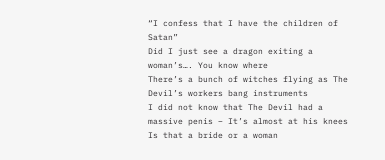“I confess that I have the children of Satan”
Did I just see a dragon exiting a woman’s…. You know where
There’s a bunch of witches flying as The Devil’s workers bang instruments
I did not know that The Devil had a massive penis – It’s almost at his knees
Is that a bride or a woman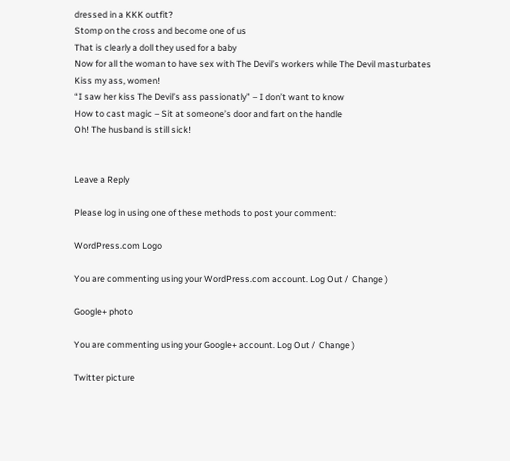dressed in a KKK outfit?
Stomp on the cross and become one of us
That is clearly a doll they used for a baby
Now for all the woman to have sex with The Devil’s workers while The Devil masturbates
Kiss my ass, women!
“I saw her kiss The Devil’s ass passionatly” – I don’t want to know
How to cast magic – Sit at someone’s door and fart on the handle
Oh! The husband is still sick!


Leave a Reply

Please log in using one of these methods to post your comment:

WordPress.com Logo

You are commenting using your WordPress.com account. Log Out /  Change )

Google+ photo

You are commenting using your Google+ account. Log Out /  Change )

Twitter picture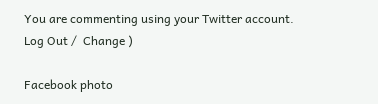You are commenting using your Twitter account. Log Out /  Change )

Facebook photo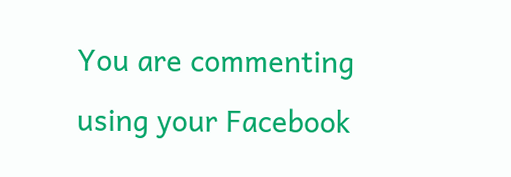You are commenting using your Facebook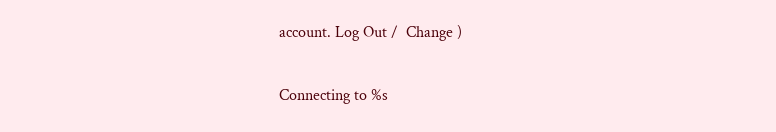account. Log Out /  Change )


Connecting to %s